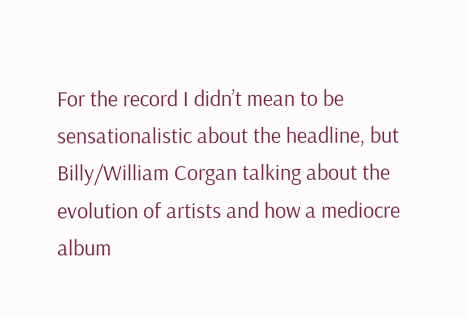For the record I didn’t mean to be sensationalistic about the headline, but Billy/William Corgan talking about the evolution of artists and how a mediocre album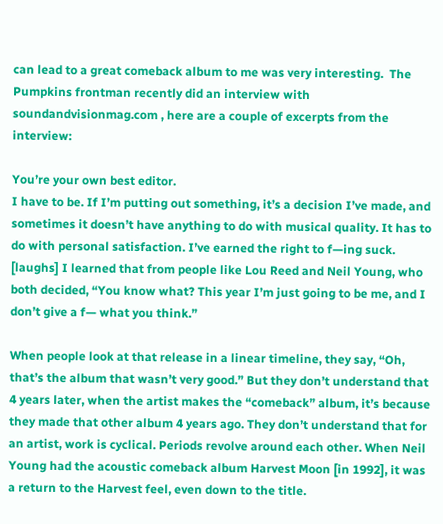can lead to a great comeback album to me was very interesting.  The Pumpkins frontman recently did an interview with soundandvisionmag.com , here are a couple of excerpts from the interview:

You’re your own best editor.
I have to be. If I’m putting out something, it’s a decision I’ve made, and sometimes it doesn’t have anything to do with musical quality. It has to do with personal satisfaction. I’ve earned the right to f—ing suck. [laughs] I learned that from people like Lou Reed and Neil Young, who both decided, “You know what? This year I’m just going to be me, and I don’t give a f— what you think.”

When people look at that release in a linear timeline, they say, “Oh, that’s the album that wasn’t very good.” But they don’t understand that 4 years later, when the artist makes the “comeback” album, it’s because they made that other album 4 years ago. They don’t understand that for an artist, work is cyclical. Periods revolve around each other. When Neil Young had the acoustic comeback album Harvest Moon [in 1992], it was a return to the Harvest feel, even down to the title.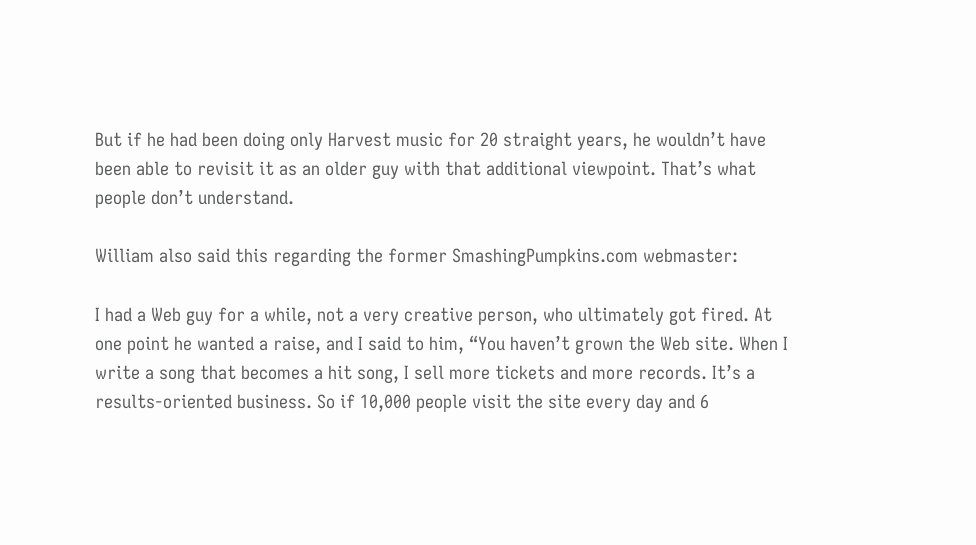But if he had been doing only Harvest music for 20 straight years, he wouldn’t have been able to revisit it as an older guy with that additional viewpoint. That’s what people don’t understand.

William also said this regarding the former SmashingPumpkins.com webmaster:

I had a Web guy for a while, not a very creative person, who ultimately got fired. At one point he wanted a raise, and I said to him, “You haven’t grown the Web site. When I write a song that becomes a hit song, I sell more tickets and more records. It’s a results-oriented business. So if 10,000 people visit the site every day and 6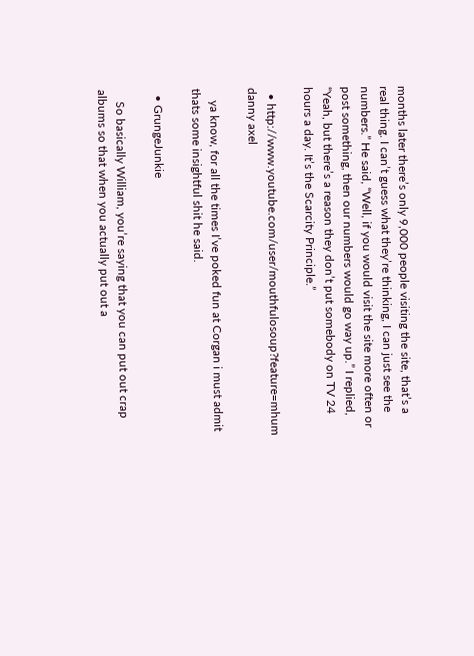months later there’s only 9,000 people visiting the site, that’s a real thing. I can’t guess what they’re thinking, I can just see the numbers.” He said, “Well, if you would visit the site more often or post something, then our numbers would go way up.” I replied, “Yeah, but there’s a reason they don’t put somebody on TV 24 hours a day. It’s the Scarcity Principle.”

  • http://www.youtube.com/user/mouthfulosoup?feature=mhum danny axel

    ya know, for all the times I’ve poked fun at Corgan i must admit thats some insightful shit he said.

  • GrungeJunkie

    So basically William, you’re saying that you can put out crap albums so that when you actually put out a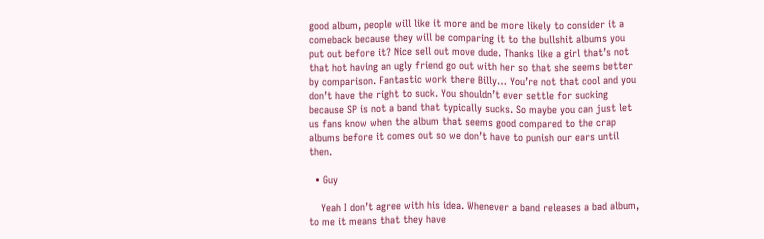good album, people will like it more and be more likely to consider it a comeback because they will be comparing it to the bullshit albums you put out before it? Nice sell out move dude. Thanks like a girl that’s not that hot having an ugly friend go out with her so that she seems better by comparison. Fantastic work there Billy… You’re not that cool and you don’t have the right to suck. You shouldn’t ever settle for sucking because SP is not a band that typically sucks. So maybe you can just let us fans know when the album that seems good compared to the crap albums before it comes out so we don’t have to punish our ears until then.

  • Guy

    Yeah I don’t agree with his idea. Whenever a band releases a bad album, to me it means that they have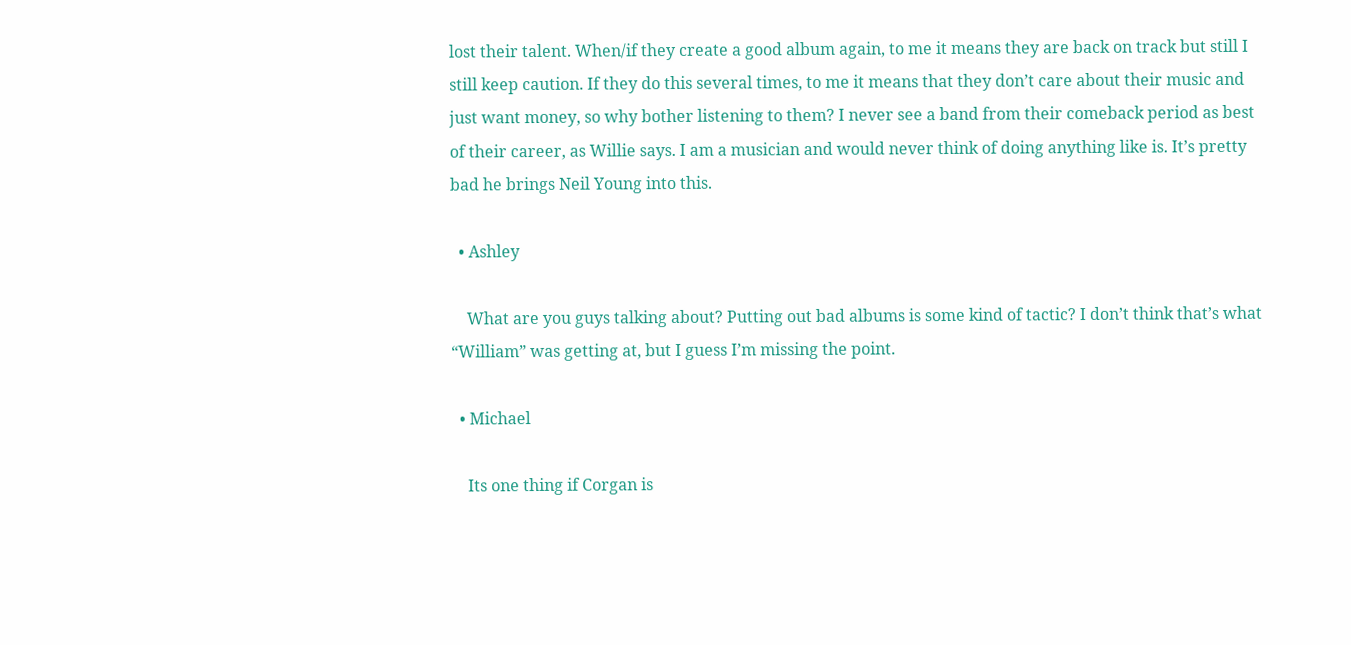lost their talent. When/if they create a good album again, to me it means they are back on track but still I still keep caution. If they do this several times, to me it means that they don’t care about their music and just want money, so why bother listening to them? I never see a band from their comeback period as best of their career, as Willie says. I am a musician and would never think of doing anything like is. It’s pretty bad he brings Neil Young into this.

  • Ashley

    What are you guys talking about? Putting out bad albums is some kind of tactic? I don’t think that’s what “William” was getting at, but I guess I’m missing the point.

  • Michael

    Its one thing if Corgan is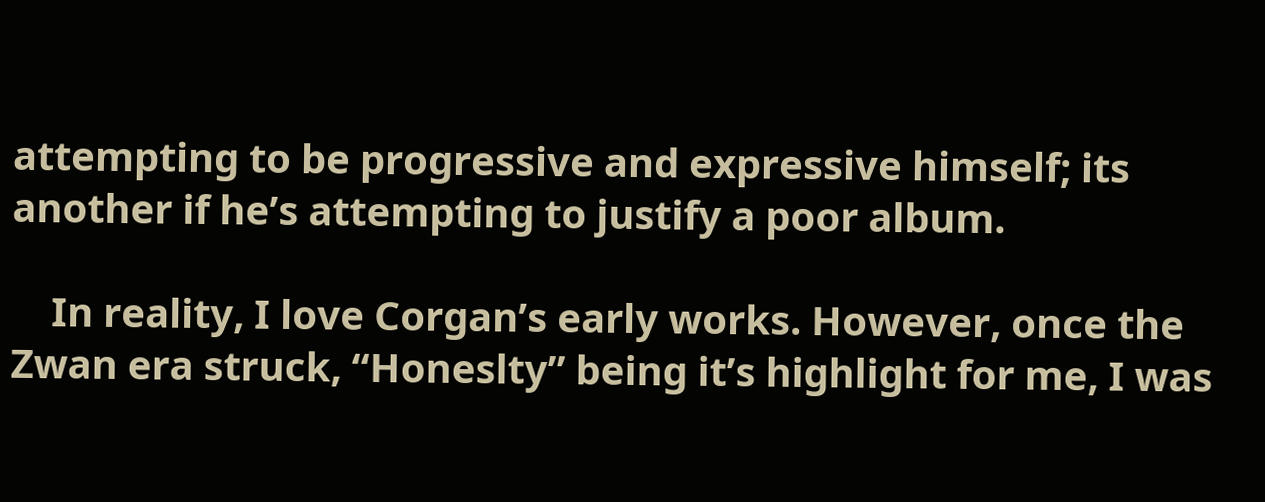attempting to be progressive and expressive himself; its another if he’s attempting to justify a poor album.

    In reality, I love Corgan’s early works. However, once the Zwan era struck, “Honeslty” being it’s highlight for me, I was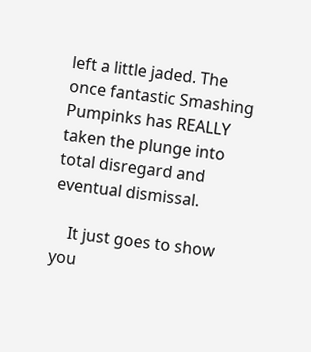left a little jaded. The once fantastic Smashing Pumpinks has REALLY taken the plunge into total disregard and eventual dismissal.

    It just goes to show you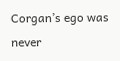Corgan’s ego was never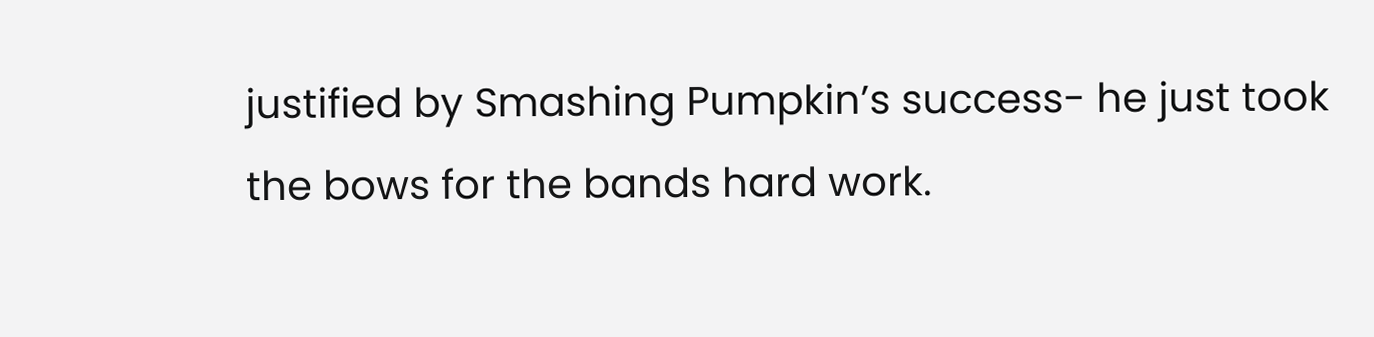justified by Smashing Pumpkin’s success- he just took the bows for the bands hard work.